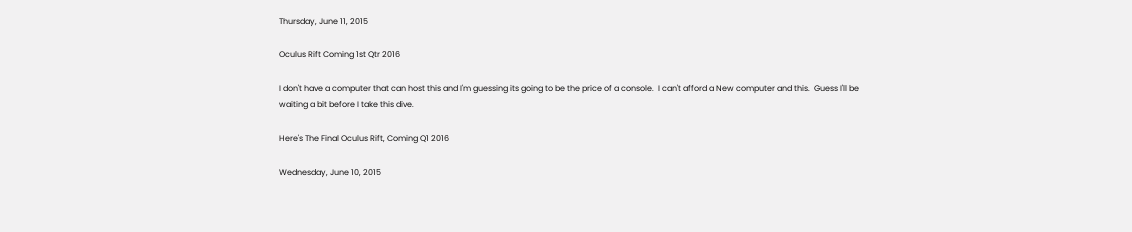Thursday, June 11, 2015

Oculus Rift Coming 1st Qtr 2016

I don't have a computer that can host this and I'm guessing its going to be the price of a console.  I can't afford a New computer and this.  Guess I'll be waiting a bit before I take this dive.

Here's The Final Oculus Rift, Coming Q1 2016

Wednesday, June 10, 2015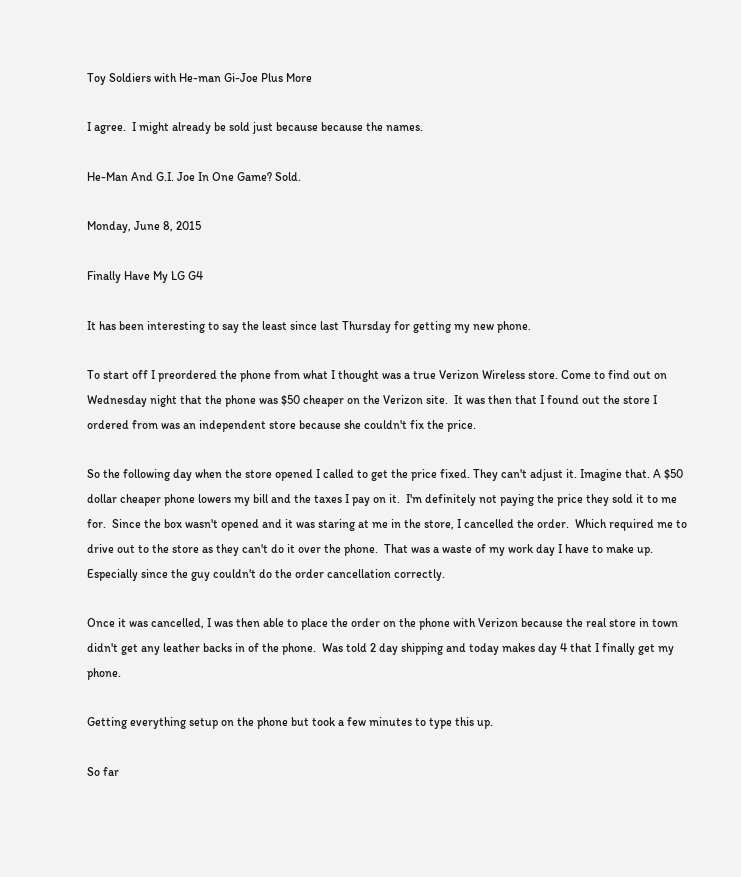Toy Soldiers with He-man Gi-Joe Plus More

I agree.  I might already be sold just because because the names.

He-Man And G.I. Joe In One Game? Sold.

Monday, June 8, 2015

Finally Have My LG G4

It has been interesting to say the least since last Thursday for getting my new phone.

To start off I preordered the phone from what I thought was a true Verizon Wireless store. Come to find out on Wednesday night that the phone was $50 cheaper on the Verizon site.  It was then that I found out the store I ordered from was an independent store because she couldn't fix the price.

So the following day when the store opened I called to get the price fixed. They can't adjust it. Imagine that. A $50 dollar cheaper phone lowers my bill and the taxes I pay on it.  I'm definitely not paying the price they sold it to me for.  Since the box wasn't opened and it was staring at me in the store, I cancelled the order.  Which required me to drive out to the store as they can't do it over the phone.  That was a waste of my work day I have to make up.  Especially since the guy couldn't do the order cancellation correctly.

Once it was cancelled, I was then able to place the order on the phone with Verizon because the real store in town didn't get any leather backs in of the phone.  Was told 2 day shipping and today makes day 4 that I finally get my phone.

Getting everything setup on the phone but took a few minutes to type this up.

So far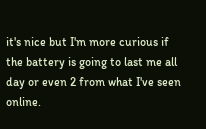it's nice but I'm more curious if the battery is going to last me all day or even 2 from what I've seen online.